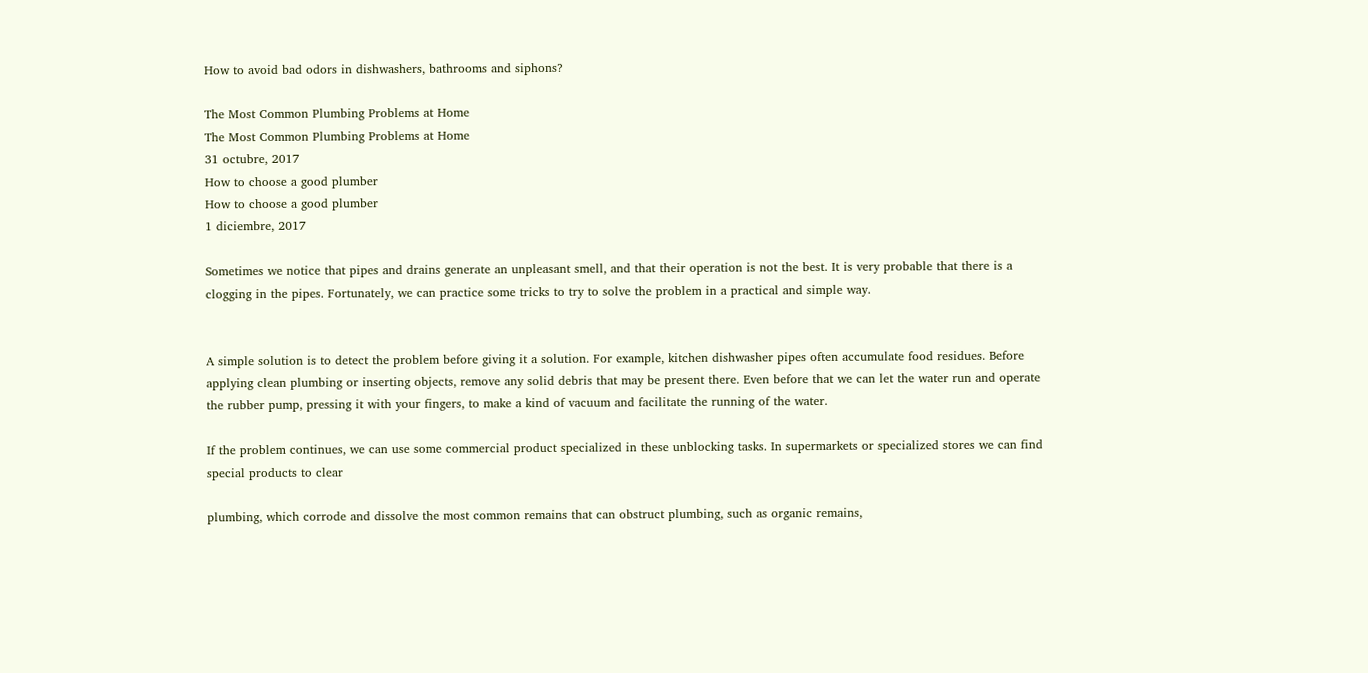How to avoid bad odors in dishwashers, bathrooms and siphons?

The Most Common Plumbing Problems at Home
The Most Common Plumbing Problems at Home
31 octubre, 2017
How to choose a good plumber
How to choose a good plumber
1 diciembre, 2017

Sometimes we notice that pipes and drains generate an unpleasant smell, and that their operation is not the best. It is very probable that there is a clogging in the pipes. Fortunately, we can practice some tricks to try to solve the problem in a practical and simple way.


A simple solution is to detect the problem before giving it a solution. For example, kitchen dishwasher pipes often accumulate food residues. Before applying clean plumbing or inserting objects, remove any solid debris that may be present there. Even before that we can let the water run and operate the rubber pump, pressing it with your fingers, to make a kind of vacuum and facilitate the running of the water.

If the problem continues, we can use some commercial product specialized in these unblocking tasks. In supermarkets or specialized stores we can find special products to clear

plumbing, which corrode and dissolve the most common remains that can obstruct plumbing, such as organic remains,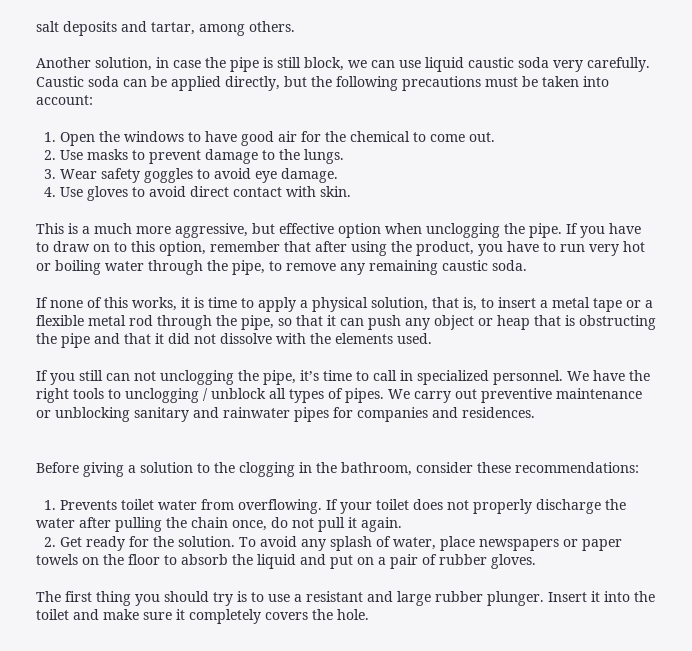salt deposits and tartar, among others.

Another solution, in case the pipe is still block, we can use liquid caustic soda very carefully. Caustic soda can be applied directly, but the following precautions must be taken into account:

  1. Open the windows to have good air for the chemical to come out.
  2. Use masks to prevent damage to the lungs.
  3. Wear safety goggles to avoid eye damage.
  4. Use gloves to avoid direct contact with skin.

This is a much more aggressive, but effective option when unclogging the pipe. If you have to draw on to this option, remember that after using the product, you have to run very hot or boiling water through the pipe, to remove any remaining caustic soda.

If none of this works, it is time to apply a physical solution, that is, to insert a metal tape or a flexible metal rod through the pipe, so that it can push any object or heap that is obstructing the pipe and that it did not dissolve with the elements used.

If you still can not unclogging the pipe, it’s time to call in specialized personnel. We have the right tools to unclogging / unblock all types of pipes. We carry out preventive maintenance or unblocking sanitary and rainwater pipes for companies and residences.


Before giving a solution to the clogging in the bathroom, consider these recommendations:

  1. Prevents toilet water from overflowing. If your toilet does not properly discharge the water after pulling the chain once, do not pull it again.
  2. Get ready for the solution. To avoid any splash of water, place newspapers or paper towels on the floor to absorb the liquid and put on a pair of rubber gloves.

The first thing you should try is to use a resistant and large rubber plunger. Insert it into the toilet and make sure it completely covers the hole.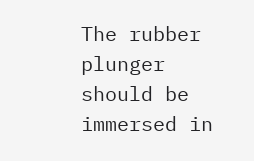The rubber plunger should be immersed in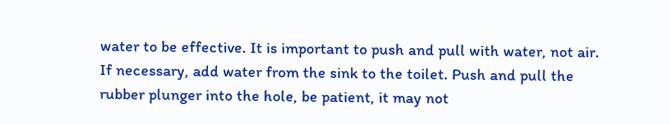water to be effective. It is important to push and pull with water, not air. If necessary, add water from the sink to the toilet. Push and pull the rubber plunger into the hole, be patient, it may not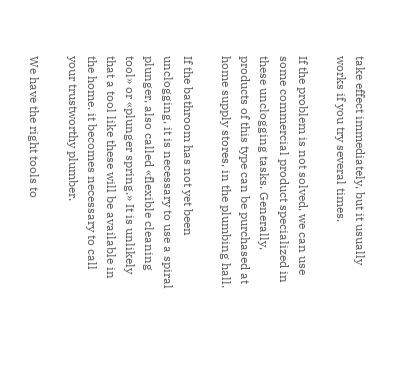take effect immediately, but it usually works if you try several times.

If the problem is not solved, we can use some commercial product specialized in these unclogging tasks. Generally, products of this type can be purchased at home supply stores, in the plumbing hall.

If the bathroom has not yet been unclogging, it is necessary to use a spiral plunger, also called «flexible cleaning tool» or «plunger spring.» It is unlikely that a tool like these will be available in the home. it becomes necessary to call your trustworthy plumber.

We have the right tools to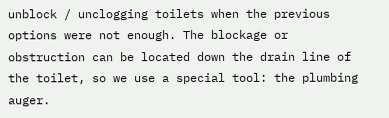unblock / unclogging toilets when the previous options were not enough. The blockage or obstruction can be located down the drain line of the toilet, so we use a special tool: the plumbing auger.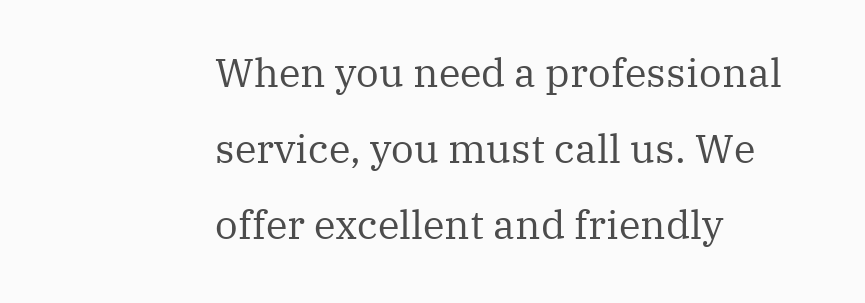When you need a professional service, you must call us. We offer excellent and friendly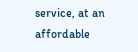service, at an affordable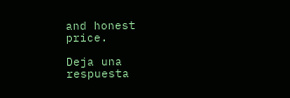and honest price.

Deja una respuesta